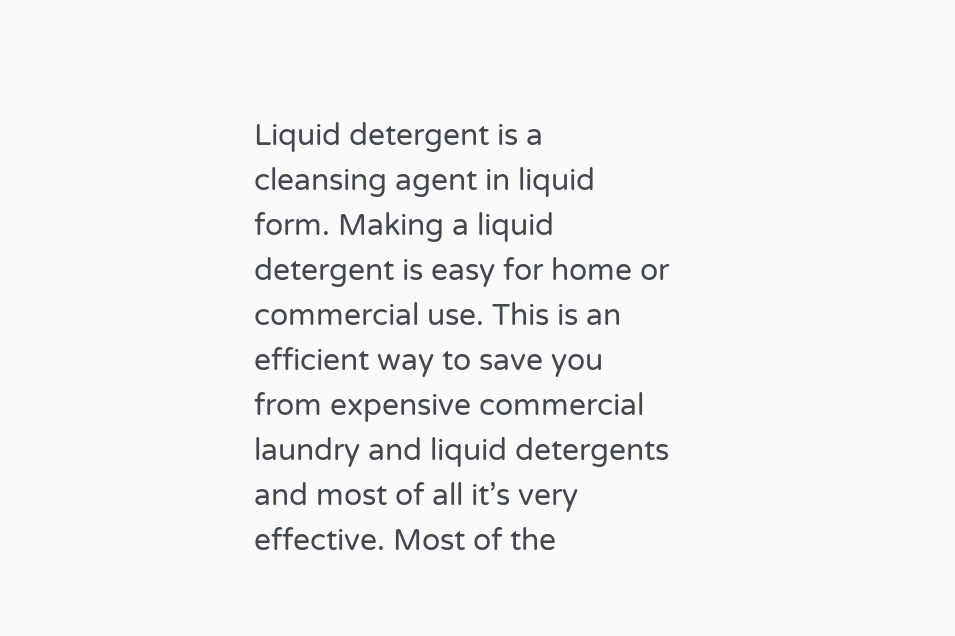Liquid detergent is a cleansing agent in liquid form. Making a liquid detergent is easy for home or commercial use. This is an efficient way to save you from expensive commercial laundry and liquid detergents and most of all it’s very effective. Most of the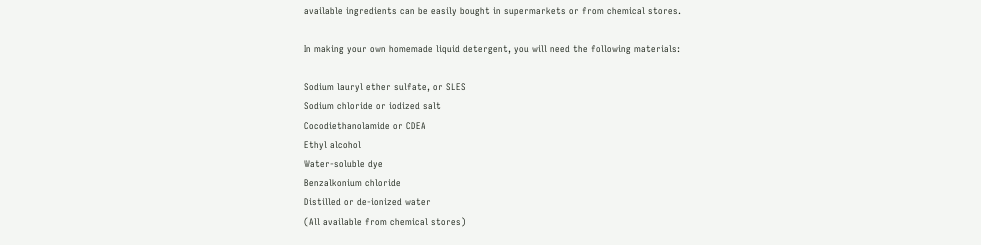available ingredients can be easily bought in supermarkets or from chemical stores.

In making your own homemade liquid detergent, you will need the following materials:

Sodium lauryl ether sulfate, or SLES
Sodium chloride or iodized salt
Cocodiethanolamide or CDEA
Ethyl alcohol
Water-soluble dye
Benzalkonium chloride
Distilled or de-ionized water
(All available from chemical stores)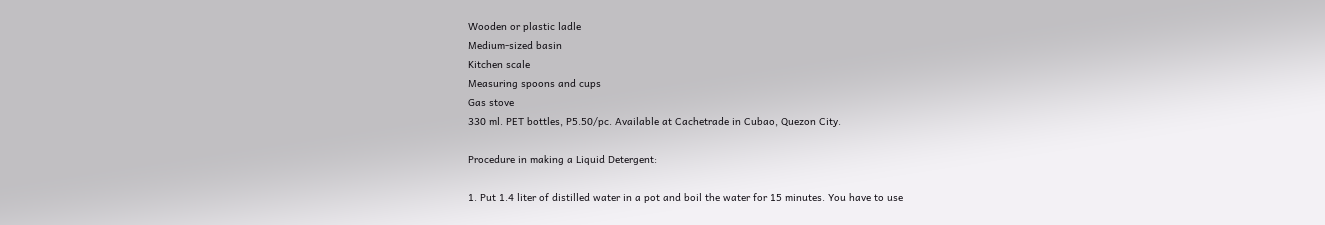Wooden or plastic ladle
Medium-sized basin
Kitchen scale
Measuring spoons and cups
Gas stove
330 ml. PET bottles, P5.50/pc. Available at Cachetrade in Cubao, Quezon City.

Procedure in making a Liquid Detergent:

1. Put 1.4 liter of distilled water in a pot and boil the water for 15 minutes. You have to use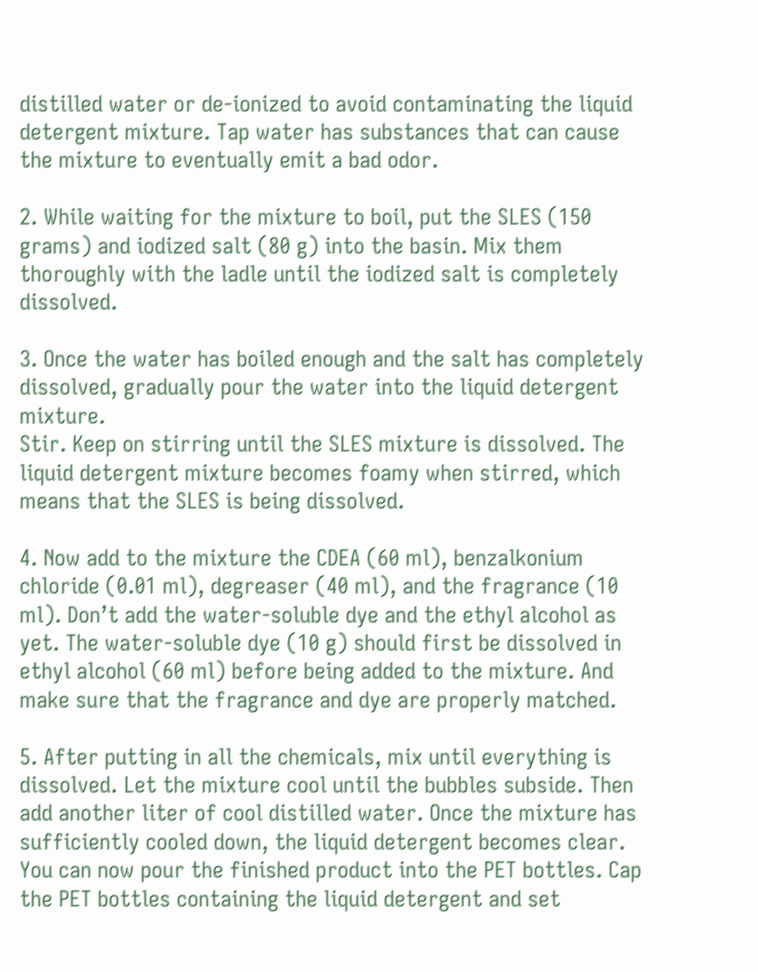distilled water or de-ionized to avoid contaminating the liquid detergent mixture. Tap water has substances that can cause the mixture to eventually emit a bad odor.

2. While waiting for the mixture to boil, put the SLES (150 grams) and iodized salt (80 g) into the basin. Mix them thoroughly with the ladle until the iodized salt is completely dissolved.

3. Once the water has boiled enough and the salt has completely dissolved, gradually pour the water into the liquid detergent mixture.
Stir. Keep on stirring until the SLES mixture is dissolved. The liquid detergent mixture becomes foamy when stirred, which means that the SLES is being dissolved.

4. Now add to the mixture the CDEA (60 ml), benzalkonium chloride (0.01 ml), degreaser (40 ml), and the fragrance (10 ml). Don’t add the water-soluble dye and the ethyl alcohol as yet. The water-soluble dye (10 g) should first be dissolved in ethyl alcohol (60 ml) before being added to the mixture. And make sure that the fragrance and dye are properly matched.

5. After putting in all the chemicals, mix until everything is dissolved. Let the mixture cool until the bubbles subside. Then add another liter of cool distilled water. Once the mixture has sufficiently cooled down, the liquid detergent becomes clear. You can now pour the finished product into the PET bottles. Cap the PET bottles containing the liquid detergent and set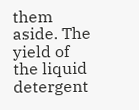them aside. The yield of the liquid detergent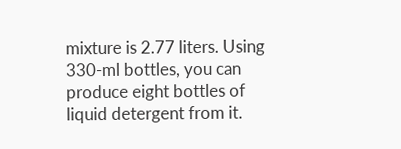mixture is 2.77 liters. Using 330-ml bottles, you can produce eight bottles of liquid detergent from it.